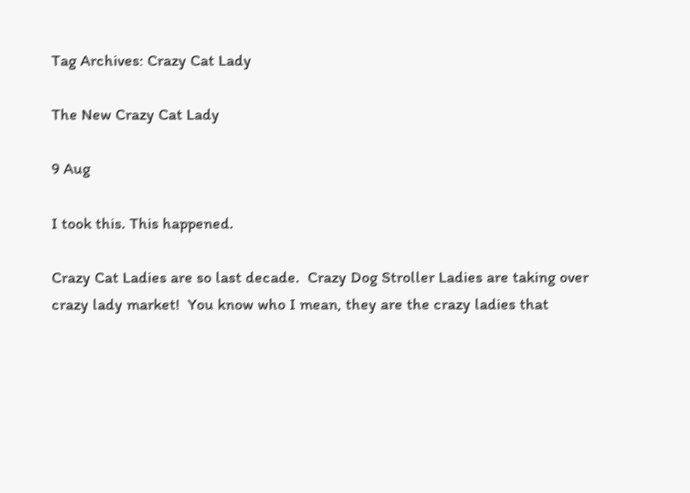Tag Archives: Crazy Cat Lady

The New Crazy Cat Lady

9 Aug

I took this. This happened.

Crazy Cat Ladies are so last decade.  Crazy Dog Stroller Ladies are taking over crazy lady market!  You know who I mean, they are the crazy ladies that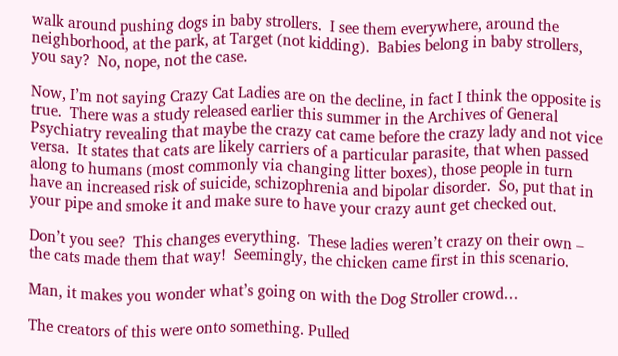walk around pushing dogs in baby strollers.  I see them everywhere, around the neighborhood, at the park, at Target (not kidding).  Babies belong in baby strollers, you say?  No, nope, not the case.

Now, I’m not saying Crazy Cat Ladies are on the decline, in fact I think the opposite is true.  There was a study released earlier this summer in the Archives of General Psychiatry revealing that maybe the crazy cat came before the crazy lady and not vice versa.  It states that cats are likely carriers of a particular parasite, that when passed along to humans (most commonly via changing litter boxes), those people in turn have an increased risk of suicide, schizophrenia and bipolar disorder.  So, put that in your pipe and smoke it and make sure to have your crazy aunt get checked out.

Don’t you see?  This changes everything.  These ladies weren’t crazy on their own – the cats made them that way!  Seemingly, the chicken came first in this scenario.

Man, it makes you wonder what’s going on with the Dog Stroller crowd…

The creators of this were onto something. Pulled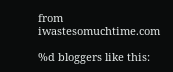from iwastesomuchtime.com

%d bloggers like this: